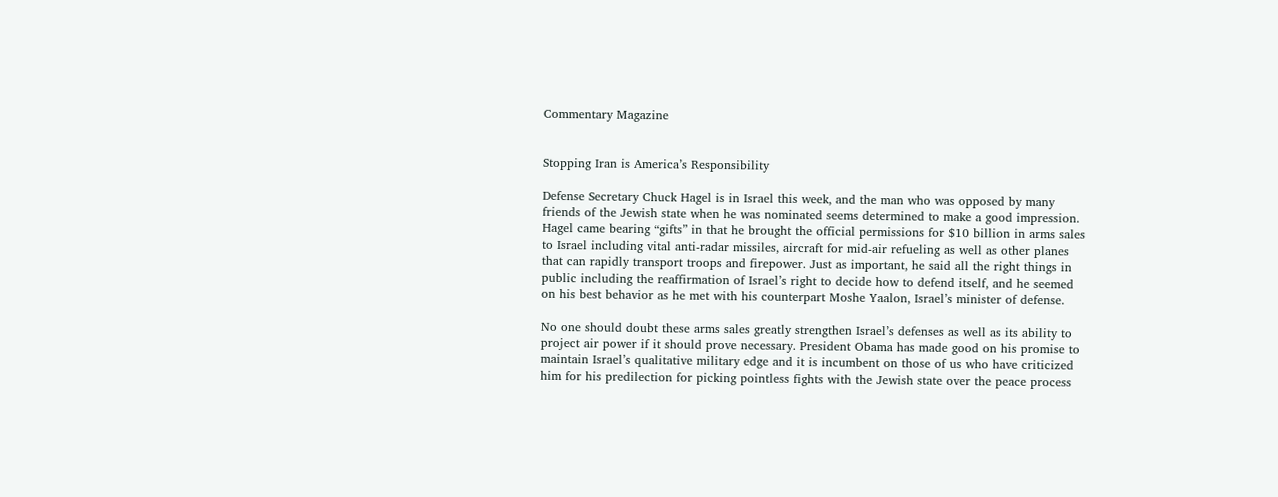Commentary Magazine


Stopping Iran is America’s Responsibility

Defense Secretary Chuck Hagel is in Israel this week, and the man who was opposed by many friends of the Jewish state when he was nominated seems determined to make a good impression. Hagel came bearing “gifts” in that he brought the official permissions for $10 billion in arms sales to Israel including vital anti-radar missiles, aircraft for mid-air refueling as well as other planes that can rapidly transport troops and firepower. Just as important, he said all the right things in public including the reaffirmation of Israel’s right to decide how to defend itself, and he seemed on his best behavior as he met with his counterpart Moshe Yaalon, Israel’s minister of defense.

No one should doubt these arms sales greatly strengthen Israel’s defenses as well as its ability to project air power if it should prove necessary. President Obama has made good on his promise to maintain Israel’s qualitative military edge and it is incumbent on those of us who have criticized him for his predilection for picking pointless fights with the Jewish state over the peace process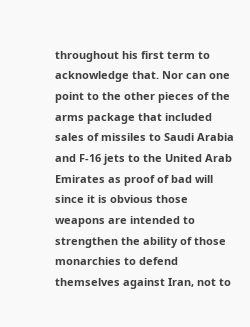throughout his first term to acknowledge that. Nor can one point to the other pieces of the arms package that included sales of missiles to Saudi Arabia and F-16 jets to the United Arab Emirates as proof of bad will since it is obvious those weapons are intended to strengthen the ability of those monarchies to defend themselves against Iran, not to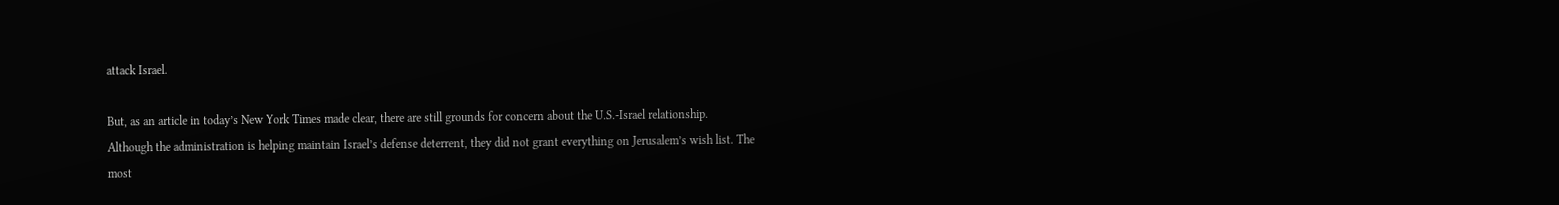attack Israel.

But, as an article in today’s New York Times made clear, there are still grounds for concern about the U.S.-Israel relationship. Although the administration is helping maintain Israel’s defense deterrent, they did not grant everything on Jerusalem’s wish list. The most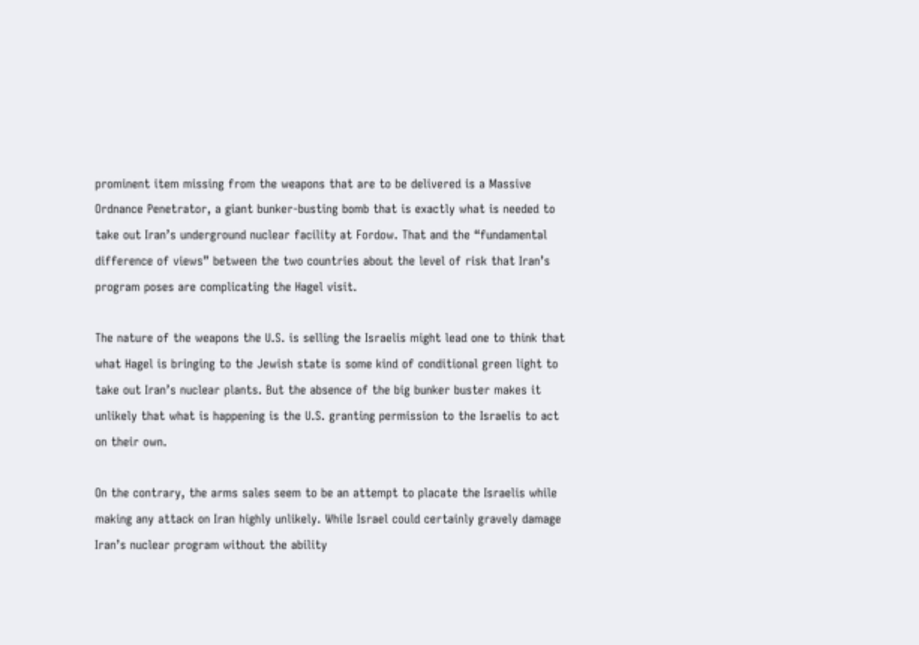prominent item missing from the weapons that are to be delivered is a Massive Ordnance Penetrator, a giant bunker-busting bomb that is exactly what is needed to take out Iran’s underground nuclear facility at Fordow. That and the “fundamental difference of views” between the two countries about the level of risk that Iran’s program poses are complicating the Hagel visit.

The nature of the weapons the U.S. is selling the Israelis might lead one to think that what Hagel is bringing to the Jewish state is some kind of conditional green light to take out Iran’s nuclear plants. But the absence of the big bunker buster makes it unlikely that what is happening is the U.S. granting permission to the Israelis to act on their own.

On the contrary, the arms sales seem to be an attempt to placate the Israelis while making any attack on Iran highly unlikely. While Israel could certainly gravely damage Iran’s nuclear program without the ability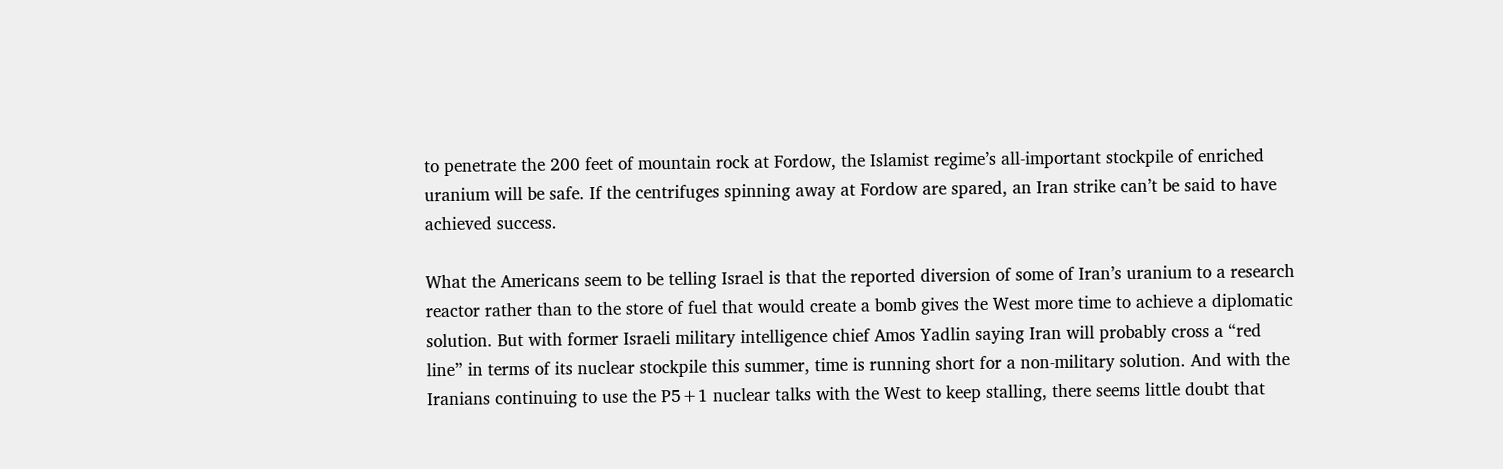to penetrate the 200 feet of mountain rock at Fordow, the Islamist regime’s all-important stockpile of enriched uranium will be safe. If the centrifuges spinning away at Fordow are spared, an Iran strike can’t be said to have achieved success.

What the Americans seem to be telling Israel is that the reported diversion of some of Iran’s uranium to a research reactor rather than to the store of fuel that would create a bomb gives the West more time to achieve a diplomatic solution. But with former Israeli military intelligence chief Amos Yadlin saying Iran will probably cross a “red line” in terms of its nuclear stockpile this summer, time is running short for a non-military solution. And with the Iranians continuing to use the P5+1 nuclear talks with the West to keep stalling, there seems little doubt that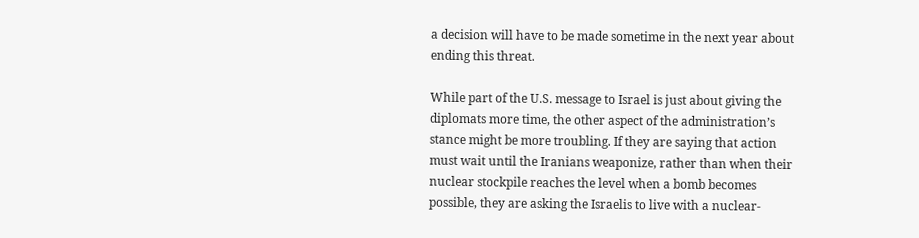a decision will have to be made sometime in the next year about ending this threat.

While part of the U.S. message to Israel is just about giving the diplomats more time, the other aspect of the administration’s stance might be more troubling. If they are saying that action must wait until the Iranians weaponize, rather than when their nuclear stockpile reaches the level when a bomb becomes possible, they are asking the Israelis to live with a nuclear-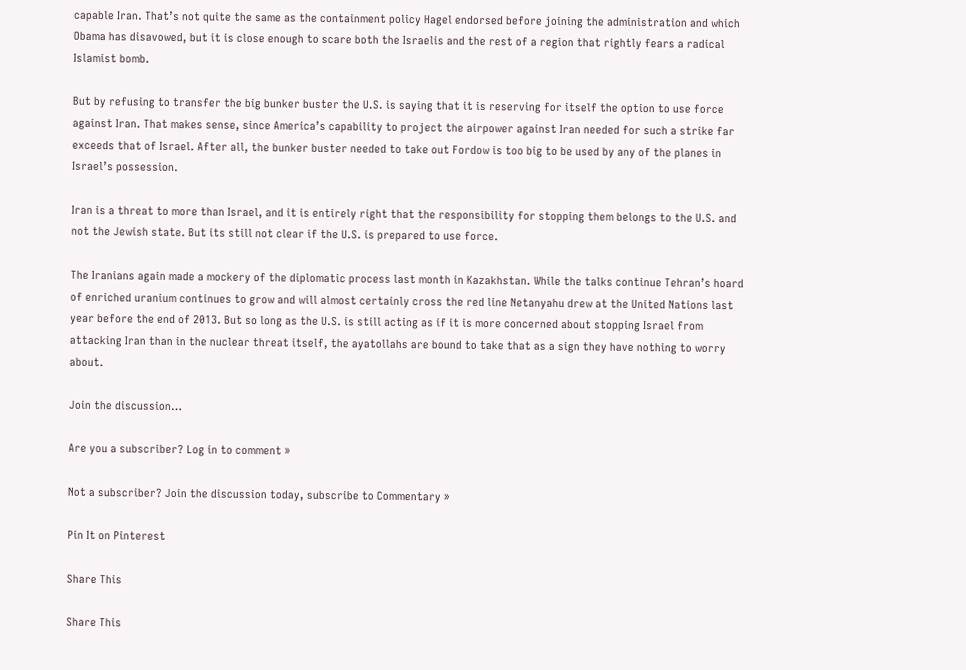capable Iran. That’s not quite the same as the containment policy Hagel endorsed before joining the administration and which Obama has disavowed, but it is close enough to scare both the Israelis and the rest of a region that rightly fears a radical Islamist bomb.

But by refusing to transfer the big bunker buster the U.S. is saying that it is reserving for itself the option to use force against Iran. That makes sense, since America’s capability to project the airpower against Iran needed for such a strike far exceeds that of Israel. After all, the bunker buster needed to take out Fordow is too big to be used by any of the planes in Israel’s possession.

Iran is a threat to more than Israel, and it is entirely right that the responsibility for stopping them belongs to the U.S. and not the Jewish state. But its still not clear if the U.S. is prepared to use force.

The Iranians again made a mockery of the diplomatic process last month in Kazakhstan. While the talks continue Tehran’s hoard of enriched uranium continues to grow and will almost certainly cross the red line Netanyahu drew at the United Nations last year before the end of 2013. But so long as the U.S. is still acting as if it is more concerned about stopping Israel from attacking Iran than in the nuclear threat itself, the ayatollahs are bound to take that as a sign they have nothing to worry about.

Join the discussion…

Are you a subscriber? Log in to comment »

Not a subscriber? Join the discussion today, subscribe to Commentary »

Pin It on Pinterest

Share This

Share This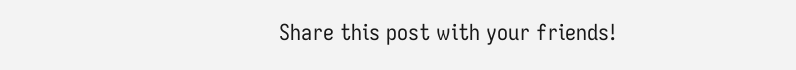Share this post with your friends!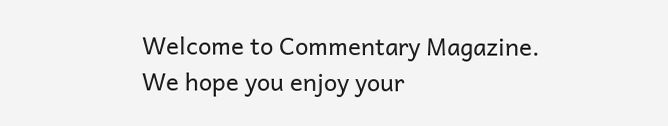Welcome to Commentary Magazine.
We hope you enjoy your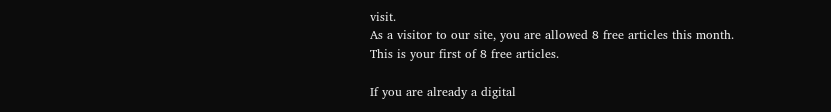visit.
As a visitor to our site, you are allowed 8 free articles this month.
This is your first of 8 free articles.

If you are already a digital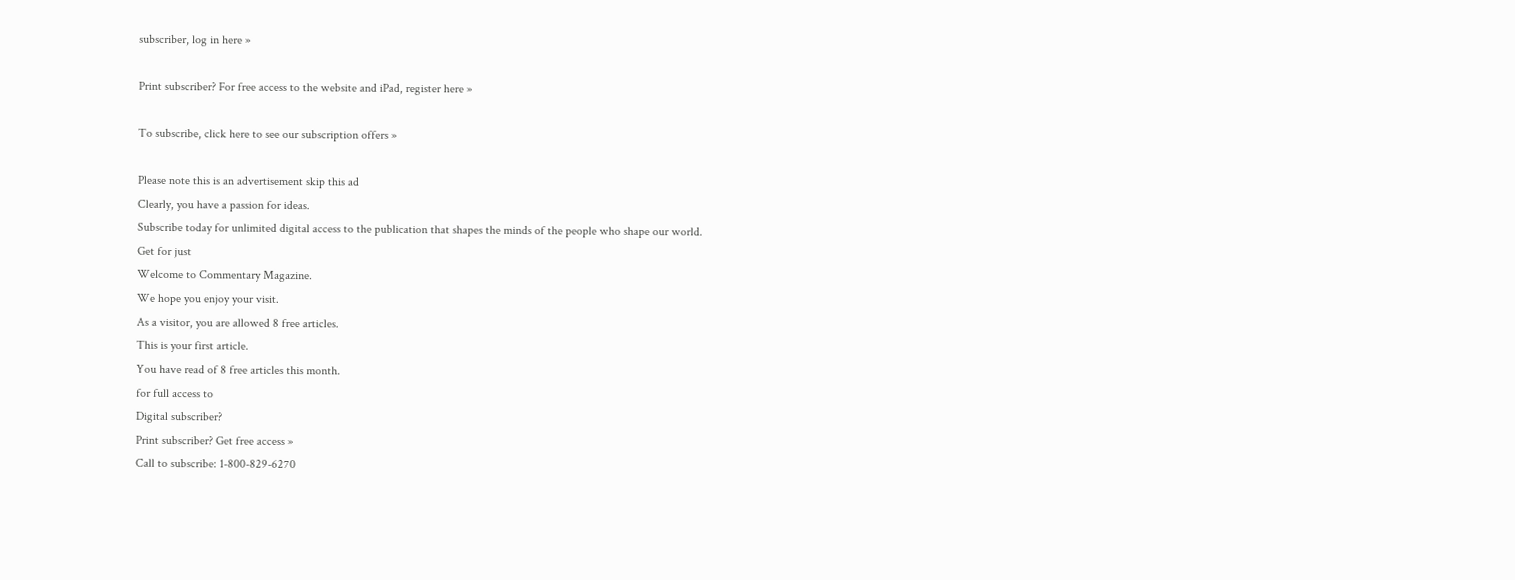subscriber, log in here »

Print subscriber? For free access to the website and iPad, register here »

To subscribe, click here to see our subscription offers »

Please note this is an advertisement skip this ad
Clearly, you have a passion for ideas.
Subscribe today for unlimited digital access to the publication that shapes the minds of the people who shape our world.
Get for just
Welcome to Commentary Magazine.
We hope you enjoy your visit.
As a visitor, you are allowed 8 free articles.
This is your first article.
You have read of 8 free articles this month.
for full access to
Digital subscriber?
Print subscriber? Get free access »
Call to subscribe: 1-800-829-6270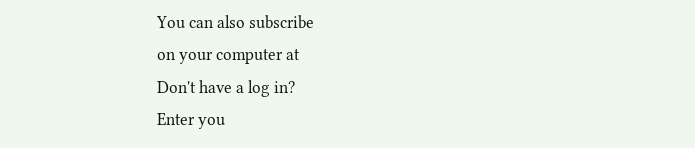You can also subscribe
on your computer at
Don't have a log in?
Enter you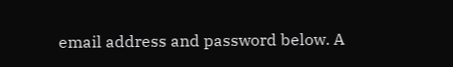email address and password below. A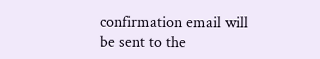confirmation email will be sent to the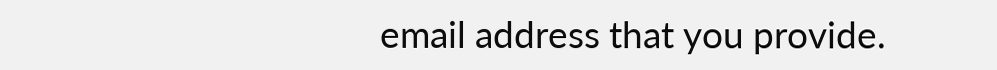email address that you provide.